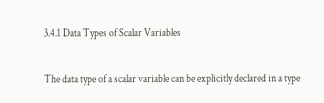3.4.1 Data Types of Scalar Variables

The data type of a scalar variable can be explicitly declared in a type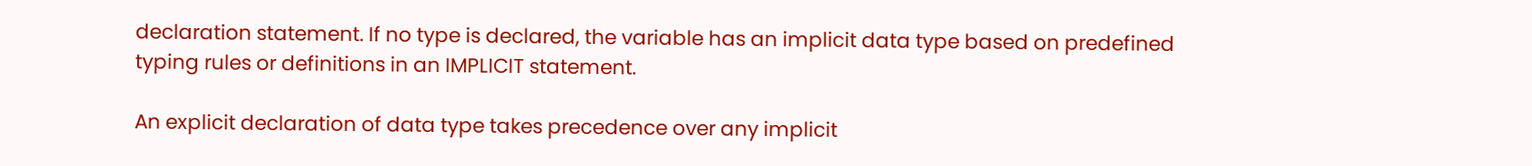declaration statement. If no type is declared, the variable has an implicit data type based on predefined typing rules or definitions in an IMPLICIT statement.

An explicit declaration of data type takes precedence over any implicit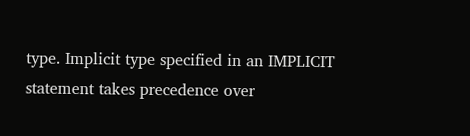type. Implicit type specified in an IMPLICIT statement takes precedence over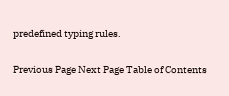predefined typing rules.

Previous Page Next Page Table of Contents